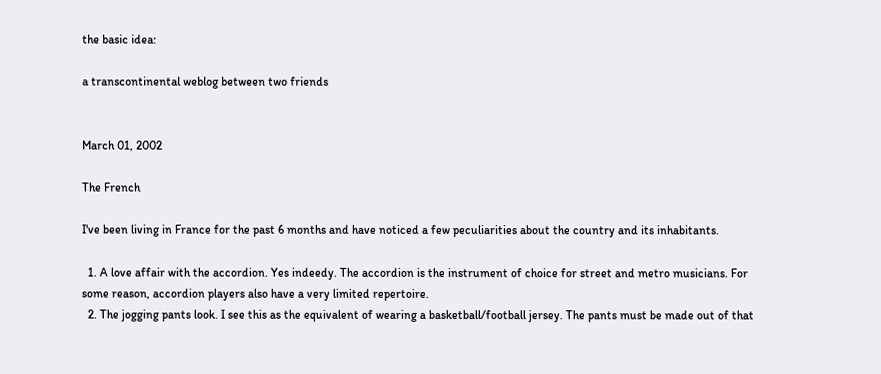the basic idea:

a transcontinental weblog between two friends


March 01, 2002

The French

I've been living in France for the past 6 months and have noticed a few peculiarities about the country and its inhabitants.

  1. A love affair with the accordion. Yes indeedy. The accordion is the instrument of choice for street and metro musicians. For some reason, accordion players also have a very limited repertoire.
  2. The jogging pants look. I see this as the equivalent of wearing a basketball/football jersey. The pants must be made out of that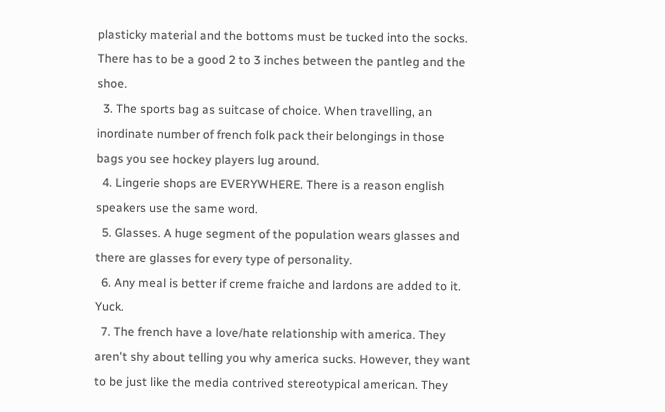plasticky material and the bottoms must be tucked into the socks. There has to be a good 2 to 3 inches between the pantleg and the shoe.
  3. The sports bag as suitcase of choice. When travelling, an inordinate number of french folk pack their belongings in those bags you see hockey players lug around.
  4. Lingerie shops are EVERYWHERE. There is a reason english speakers use the same word.
  5. Glasses. A huge segment of the population wears glasses and there are glasses for every type of personality.
  6. Any meal is better if creme fraiche and lardons are added to it. Yuck.
  7. The french have a love/hate relationship with america. They aren't shy about telling you why america sucks. However, they want to be just like the media contrived stereotypical american. They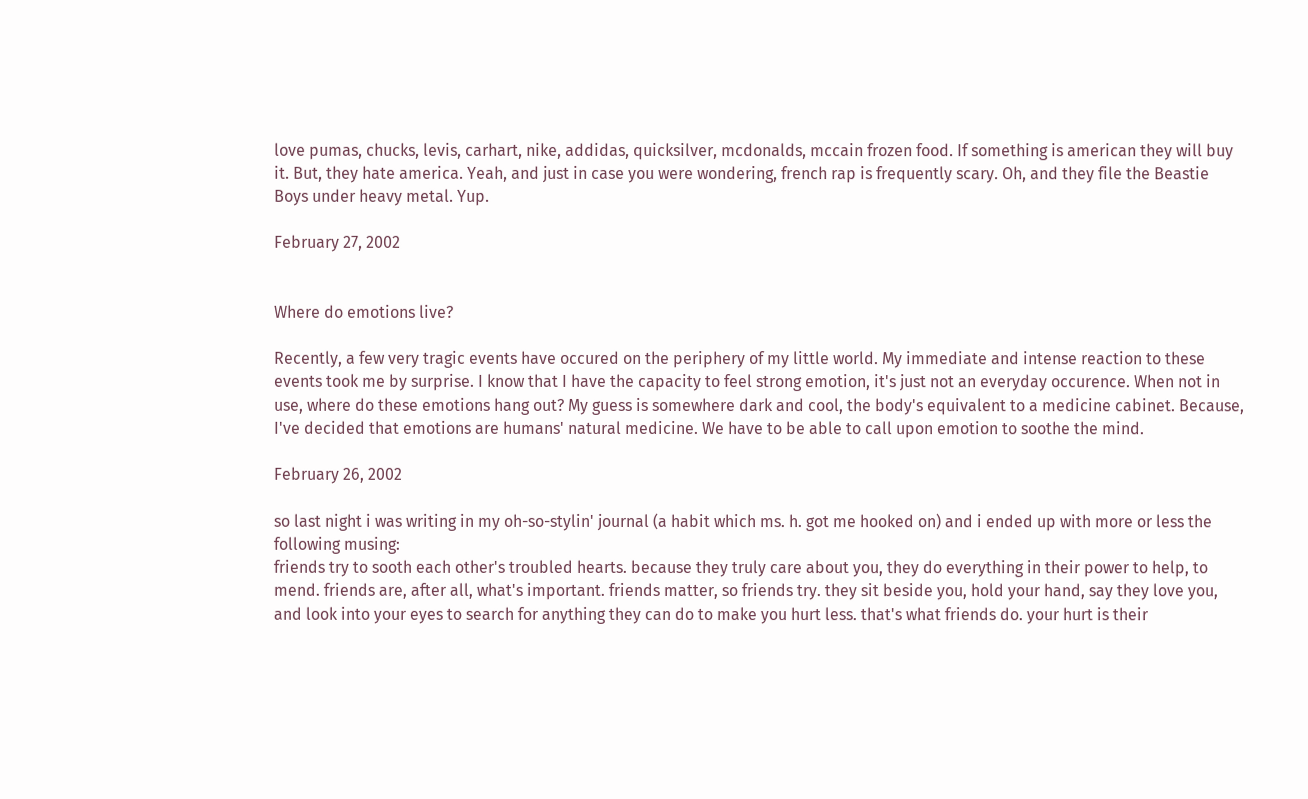love pumas, chucks, levis, carhart, nike, addidas, quicksilver, mcdonalds, mccain frozen food. If something is american they will buy it. But, they hate america. Yeah, and just in case you were wondering, french rap is frequently scary. Oh, and they file the Beastie Boys under heavy metal. Yup.

February 27, 2002


Where do emotions live?

Recently, a few very tragic events have occured on the periphery of my little world. My immediate and intense reaction to these events took me by surprise. I know that I have the capacity to feel strong emotion, it's just not an everyday occurence. When not in use, where do these emotions hang out? My guess is somewhere dark and cool, the body's equivalent to a medicine cabinet. Because, I've decided that emotions are humans' natural medicine. We have to be able to call upon emotion to soothe the mind.

February 26, 2002

so last night i was writing in my oh-so-stylin' journal (a habit which ms. h. got me hooked on) and i ended up with more or less the following musing:
friends try to sooth each other's troubled hearts. because they truly care about you, they do everything in their power to help, to mend. friends are, after all, what's important. friends matter, so friends try. they sit beside you, hold your hand, say they love you, and look into your eyes to search for anything they can do to make you hurt less. that's what friends do. your hurt is their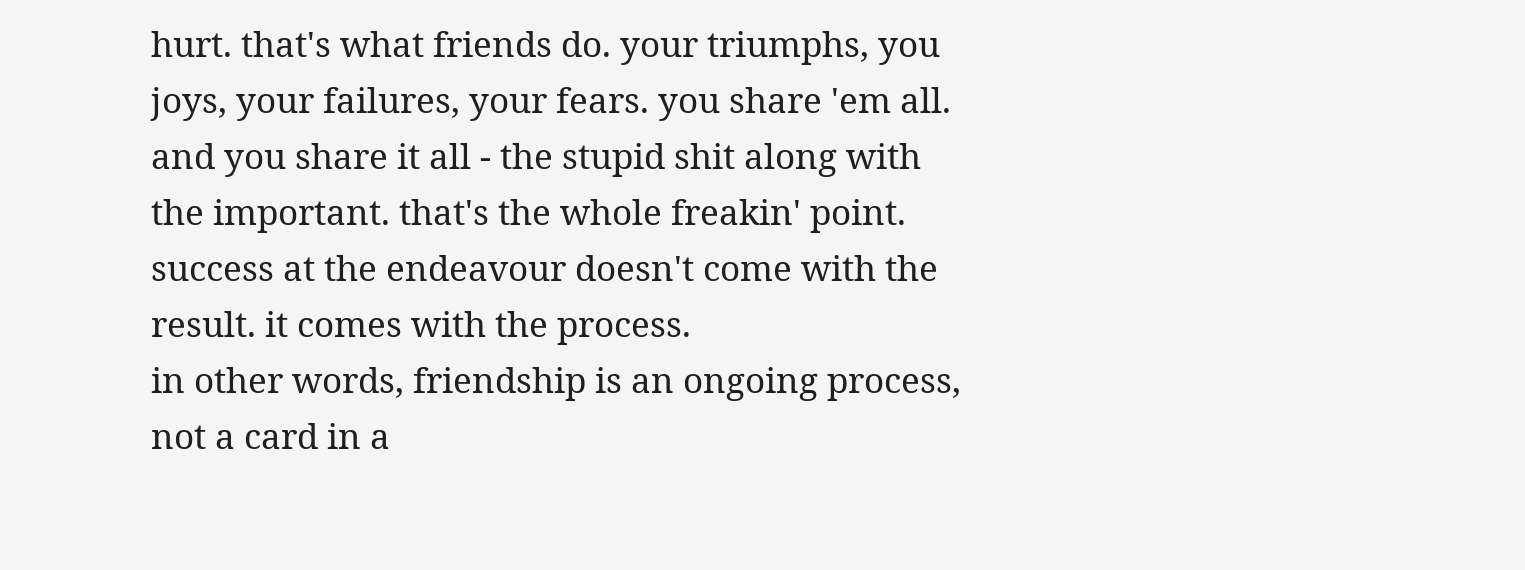hurt. that's what friends do. your triumphs, you joys, your failures, your fears. you share 'em all. and you share it all - the stupid shit along with the important. that's the whole freakin' point. success at the endeavour doesn't come with the result. it comes with the process.
in other words, friendship is an ongoing process, not a card in a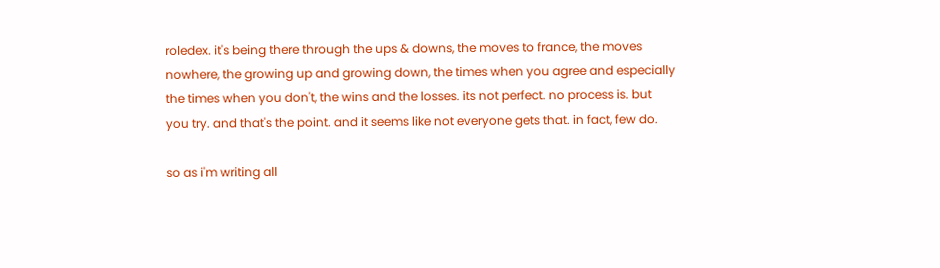roledex. it's being there through the ups & downs, the moves to france, the moves nowhere, the growing up and growing down, the times when you agree and especially the times when you don't, the wins and the losses. its not perfect. no process is. but you try. and that's the point. and it seems like not everyone gets that. in fact, few do.

so as i'm writing all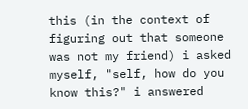this (in the context of figuring out that someone was not my friend) i asked myself, "self, how do you know this?" i answered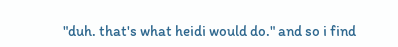"duh. that's what heidi would do." and so i find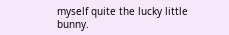myself quite the lucky little bunny.